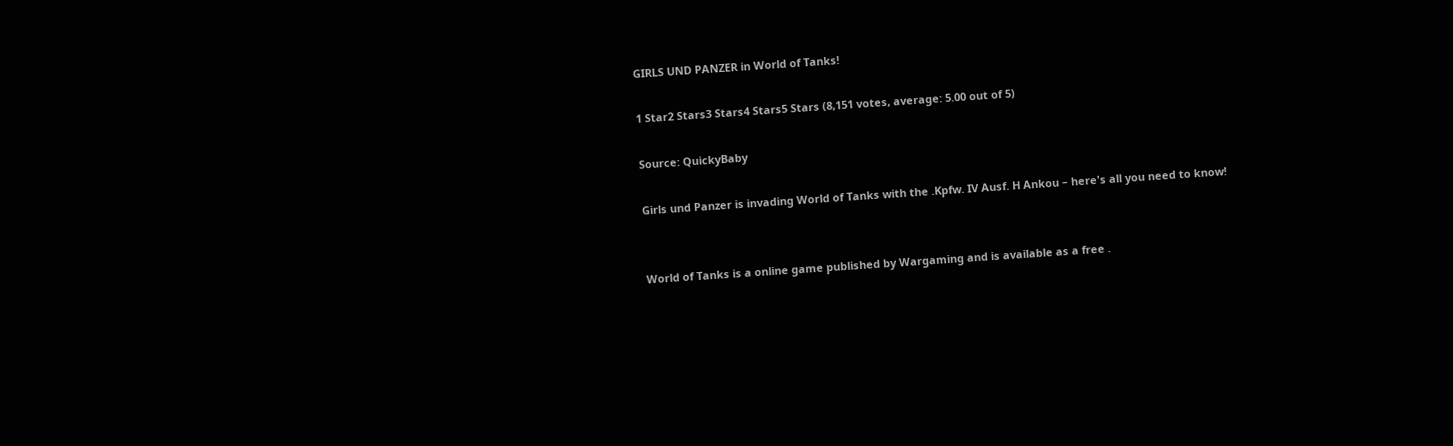GIRLS UND PANZER in World of Tanks!

1 Star2 Stars3 Stars4 Stars5 Stars (8,151 votes, average: 5.00 out of 5)

Source: QuickyBaby

Girls und Panzer is invading World of Tanks with the .Kpfw. IV Ausf. H Ankou – here's all you need to know!


World of Tanks is a online game published by Wargaming and is available as a free .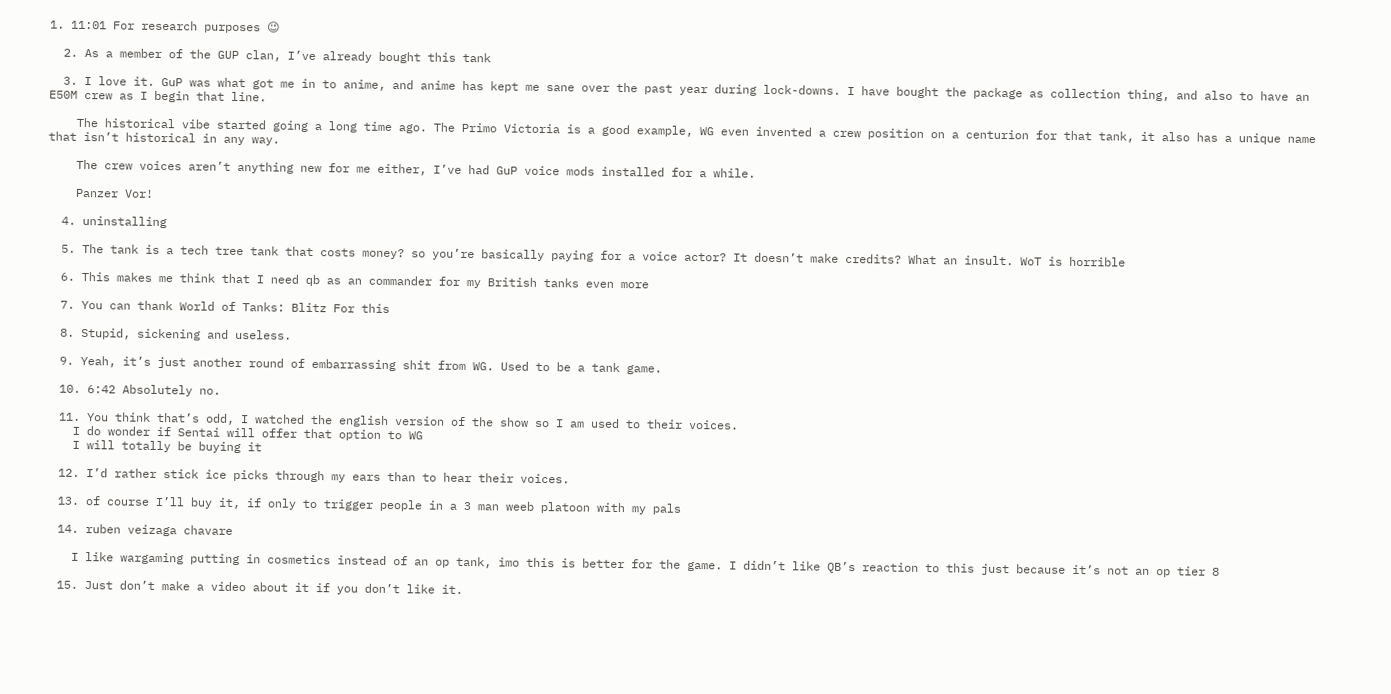1. 11:01 For research purposes 😉

  2. As a member of the GUP clan, I’ve already bought this tank

  3. I love it. GuP was what got me in to anime, and anime has kept me sane over the past year during lock-downs. I have bought the package as collection thing, and also to have an E50M crew as I begin that line.

    The historical vibe started going a long time ago. The Primo Victoria is a good example, WG even invented a crew position on a centurion for that tank, it also has a unique name that isn’t historical in any way.

    The crew voices aren’t anything new for me either, I’ve had GuP voice mods installed for a while.

    Panzer Vor!

  4. uninstalling

  5. The tank is a tech tree tank that costs money? so you’re basically paying for a voice actor? It doesn’t make credits? What an insult. WoT is horrible

  6. This makes me think that I need qb as an commander for my British tanks even more

  7. You can thank World of Tanks: Blitz For this

  8. Stupid, sickening and useless.

  9. Yeah, it’s just another round of embarrassing shit from WG. Used to be a tank game.

  10. 6:42 Absolutely no.

  11. You think that’s odd, I watched the english version of the show so I am used to their voices.
    I do wonder if Sentai will offer that option to WG
    I will totally be buying it

  12. I’d rather stick ice picks through my ears than to hear their voices.

  13. of course I’ll buy it, if only to trigger people in a 3 man weeb platoon with my pals

  14. ruben veizaga chavare

    I like wargaming putting in cosmetics instead of an op tank, imo this is better for the game. I didn’t like QB’s reaction to this just because it’s not an op tier 8

  15. Just don’t make a video about it if you don’t like it.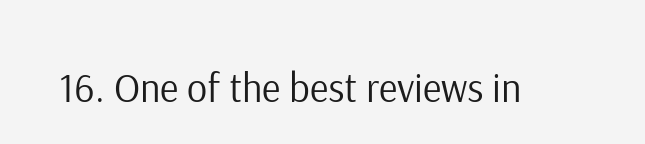16. One of the best reviews in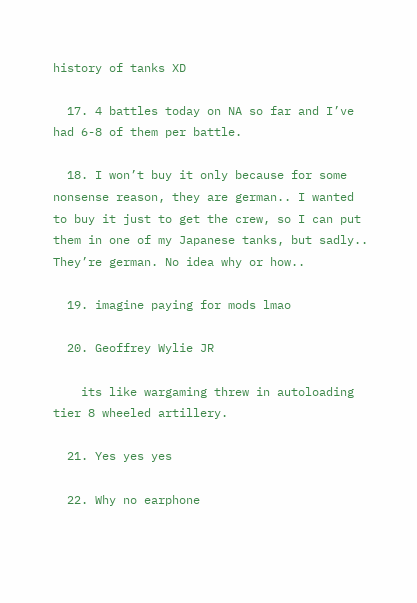history of tanks XD

  17. 4 battles today on NA so far and I’ve had 6-8 of them per battle.

  18. I won’t buy it only because for some nonsense reason, they are german.. I wanted to buy it just to get the crew, so I can put them in one of my Japanese tanks, but sadly.. They’re german. No idea why or how..

  19. imagine paying for mods lmao

  20. Geoffrey Wylie JR

    its like wargaming threw in autoloading tier 8 wheeled artillery.

  21. Yes yes yes

  22. Why no earphone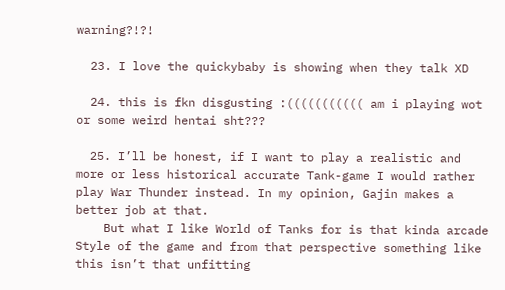warning?!?!

  23. I love the quickybaby is showing when they talk XD

  24. this is fkn disgusting :((((((((((( am i playing wot or some weird hentai sht???

  25. I’ll be honest, if I want to play a realistic and more or less historical accurate Tank-game I would rather play War Thunder instead. In my opinion, Gajin makes a better job at that.
    But what I like World of Tanks for is that kinda arcade Style of the game and from that perspective something like this isn’t that unfitting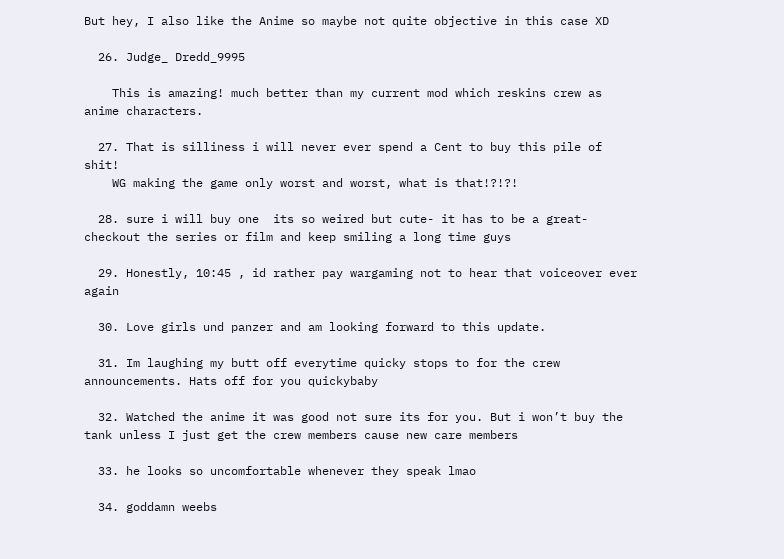But hey, I also like the Anime so maybe not quite objective in this case XD

  26. Judge_ Dredd_9995

    This is amazing! much better than my current mod which reskins crew as anime characters.

  27. That is silliness i will never ever spend a Cent to buy this pile of shit!
    WG making the game only worst and worst, what is that!?!?!

  28. sure i will buy one  its so weired but cute- it has to be a great- checkout the series or film and keep smiling a long time guys

  29. Honestly, 10:45 , id rather pay wargaming not to hear that voiceover ever again

  30. Love girls und panzer and am looking forward to this update.

  31. Im laughing my butt off everytime quicky stops to for the crew announcements. Hats off for you quickybaby

  32. Watched the anime it was good not sure its for you. But i won’t buy the tank unless I just get the crew members cause new care members

  33. he looks so uncomfortable whenever they speak lmao

  34. goddamn weebs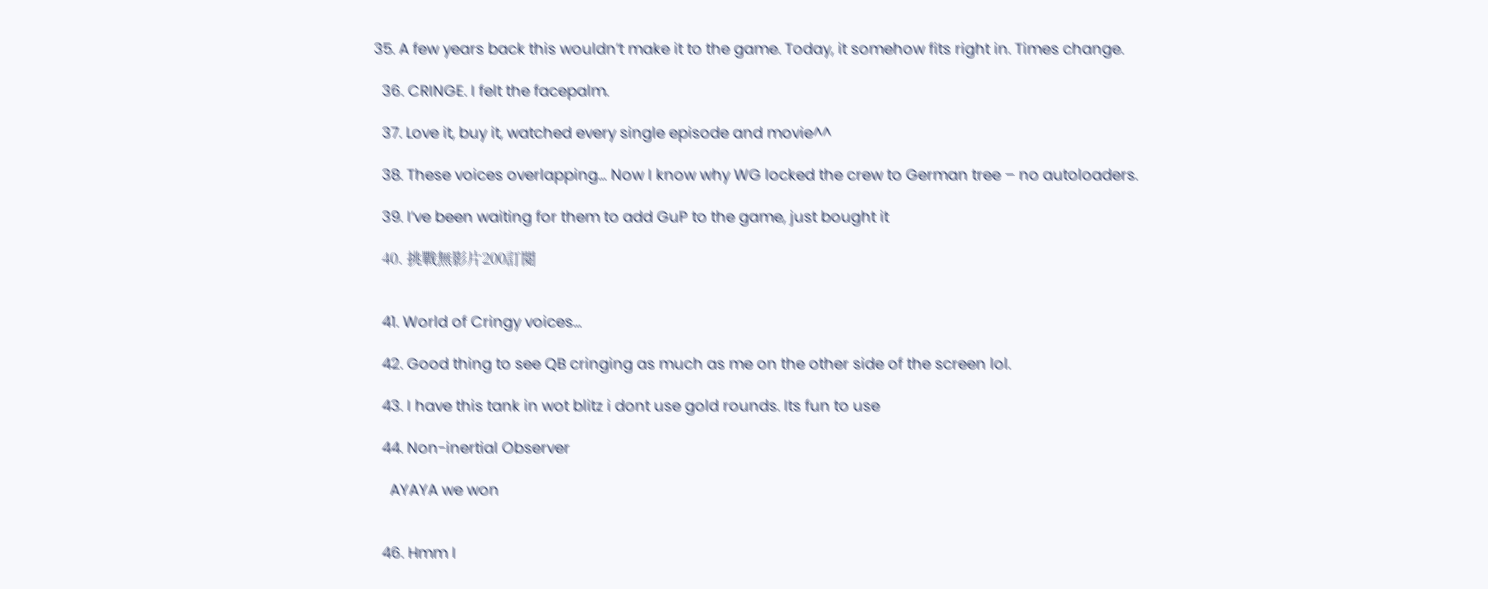35. A few years back this wouldn’t make it to the game. Today, it somehow fits right in. Times change.

  36. CRINGE. I felt the facepalm.

  37. Love it, buy it, watched every single episode and movie^^

  38. These voices overlapping… Now I know why WG locked the crew to German tree – no autoloaders.

  39. I’ve been waiting for them to add GuP to the game, just bought it

  40. 挑戰無影片200訂閱


  41. World of Cringy voices…

  42. Good thing to see QB cringing as much as me on the other side of the screen lol.

  43. I have this tank in wot blitz i dont use gold rounds. Its fun to use

  44. Non-inertial Observer

    AYAYA we won


  46. Hmm I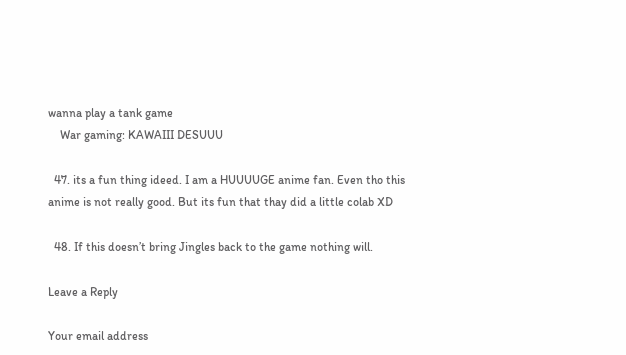wanna play a tank game
    War gaming: KAWAIII DESUUU

  47. its a fun thing ideed. I am a HUUUUGE anime fan. Even tho this anime is not really good. But its fun that thay did a little colab XD

  48. If this doesn’t bring Jingles back to the game nothing will.

Leave a Reply

Your email address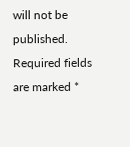will not be published. Required fields are marked *